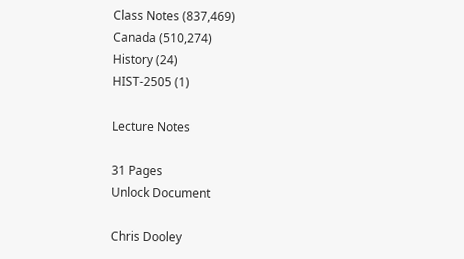Class Notes (837,469)
Canada (510,274)
History (24)
HIST-2505 (1)

Lecture Notes

31 Pages
Unlock Document

Chris Dooley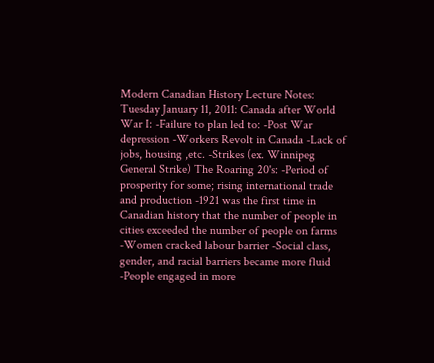Modern Canadian History Lecture Notes: Tuesday January 11, 2011: Canada after World War I: -Failure to plan led to: -Post War depression -Workers Revolt in Canada -Lack of jobs, housing ,etc. -Strikes (ex. Winnipeg General Strike) The Roaring 20's: -Period of prosperity for some; rising international trade and production -1921 was the first time in Canadian history that the number of people in cities exceeded the number of people on farms -Women cracked labour barrier -Social class, gender, and racial barriers became more fluid -People engaged in more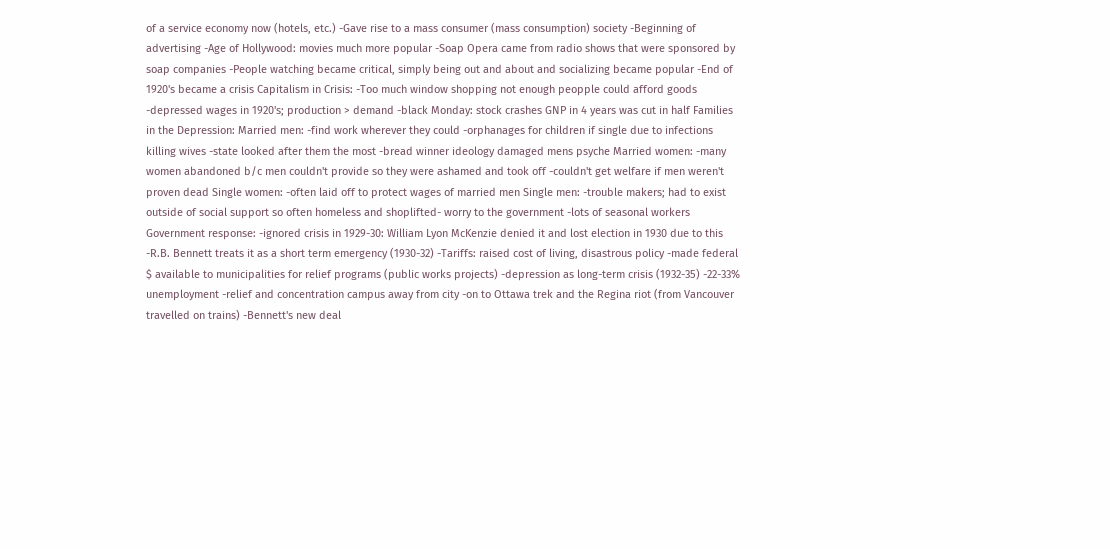of a service economy now (hotels, etc.) -Gave rise to a mass consumer (mass consumption) society -Beginning of advertising -Age of Hollywood: movies much more popular -Soap Opera came from radio shows that were sponsored by soap companies -People watching became critical, simply being out and about and socializing became popular -End of 1920's became a crisis Capitalism in Crisis: -Too much window shopping not enough peopple could afford goods -depressed wages in 1920's; production > demand -black Monday: stock crashes GNP in 4 years was cut in half Families in the Depression: Married men: -find work wherever they could -orphanages for children if single due to infections killing wives -state looked after them the most -bread winner ideology damaged mens psyche Married women: -many women abandoned b/c men couldn't provide so they were ashamed and took off -couldn't get welfare if men weren't proven dead Single women: -often laid off to protect wages of married men Single men: -trouble makers; had to exist outside of social support so often homeless and shoplifted- worry to the government -lots of seasonal workers Government response: -ignored crisis in 1929-30: William Lyon McKenzie denied it and lost election in 1930 due to this -R.B. Bennett treats it as a short term emergency (1930-32) -Tariffs: raised cost of living, disastrous policy -made federal $ available to municipalities for relief programs (public works projects) -depression as long-term crisis (1932-35) -22-33% unemployment -relief and concentration campus away from city -on to Ottawa trek and the Regina riot (from Vancouver travelled on trains) -Bennett's new deal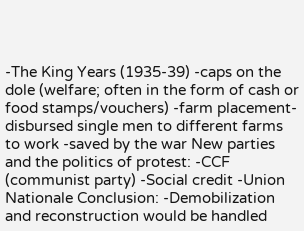-The King Years (1935-39) -caps on the dole (welfare; often in the form of cash or food stamps/vouchers) -farm placement-disbursed single men to different farms to work -saved by the war New parties and the politics of protest: -CCF (communist party) -Social credit -Union Nationale Conclusion: -Demobilization and reconstruction would be handled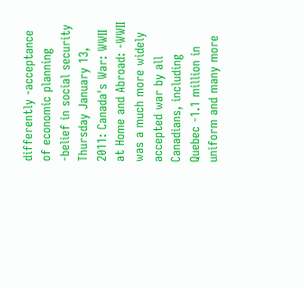differently -acceptance of economic planning -belief in social security Thursday January 13, 2011: Canada's War: WWII at Home and Abroad: -WWII was a much more widely accepted war by all Canadians, including Quebec -1.1 million in uniform and many more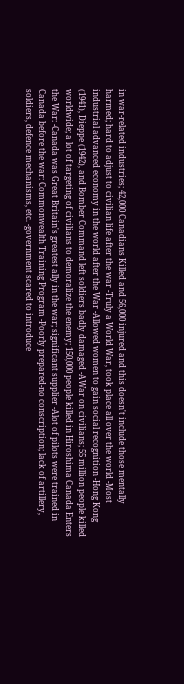in war-related industries; 42,000 Canadians Killed and 56,000 injured and this doesn't include those mentally harmed; hard to adjust to civilian life after the war -Truly a World War, took place all over the world -Most industrial advanced economy in the world after the War -Allowed women to gain social recognition -Hong Kong (1941), Dieppe (1942), and Bomber Command left soldiers badly damaged -AWar on civilians; 55 million people killed worldwide; a lot of targeting of civilians to demoralize the enemy; 150,000 people killed in Hiroshima Canada Enters the War: -Canada was Great Britain's greatest ally in the war; significant supplier -Alot of pilots were trained in Canada before the war: Commonwealth Training Program -Poorly prepared-no conscription; lack of artillery, soldiers, defence mechanisms, etc. -government scared to introduce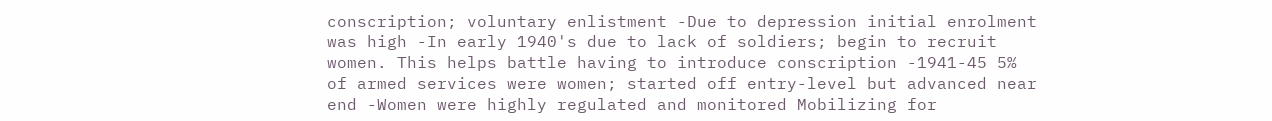conscription; voluntary enlistment -Due to depression initial enrolment was high -In early 1940's due to lack of soldiers; begin to recruit women. This helps battle having to introduce conscription -1941-45 5% of armed services were women; started off entry-level but advanced near end -Women were highly regulated and monitored Mobilizing for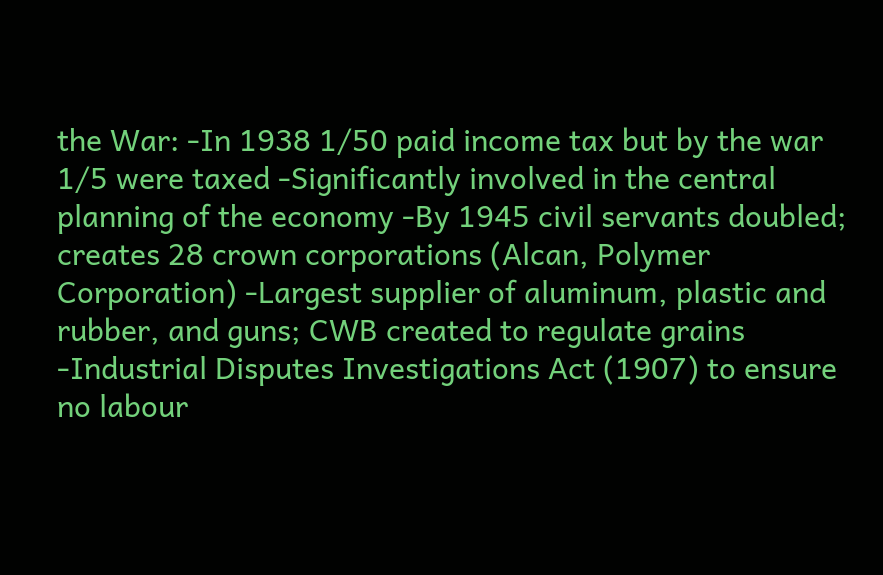the War: -In 1938 1/50 paid income tax but by the war 1/5 were taxed -Significantly involved in the central planning of the economy -By 1945 civil servants doubled; creates 28 crown corporations (Alcan, Polymer Corporation) -Largest supplier of aluminum, plastic and rubber, and guns; CWB created to regulate grains -Industrial Disputes Investigations Act (1907) to ensure no labour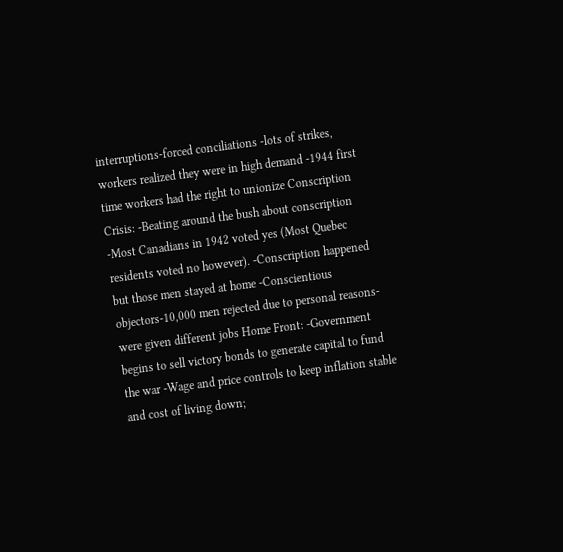interruptions-forced conciliations -lots of strikes, workers realized they were in high demand -1944 first time workers had the right to unionize Conscription Crisis: -Beating around the bush about conscription -Most Canadians in 1942 voted yes (Most Quebec residents voted no however). -Conscription happened but those men stayed at home -Conscientious objectors-10,000 men rejected due to personal reasons-were given different jobs Home Front: -Government begins to sell victory bonds to generate capital to fund the war -Wage and price controls to keep inflation stable and cost of living down;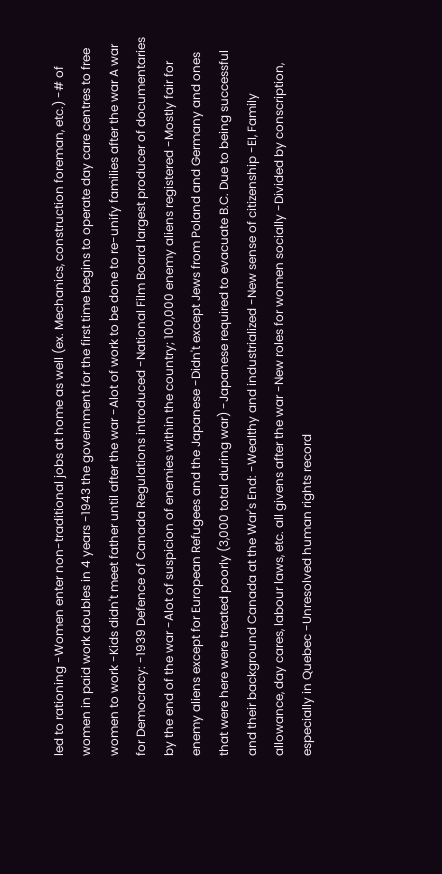led to rationing -Women enter non-traditional jobs at home as well (ex. Mechanics, construction foreman, etc.) -# of women in paid work doubles in 4 years -1943 the government for the first time begins to operate day care centres to free women to work -Kids didn't meet father until after the war -Alot of work to be done to re-unify families after the war A war for Democracy: -1939 Defence of Canada Regulations introduced -National Film Board largest producer of documentaries by the end of the war -Alot of suspicion of enemies within the country; 100,000 enemy aliens registered -Mostly fair for enemy aliens except for European Refugees and the Japanese -Didn't except Jews from Poland and Germany and ones that were here were treated poorly (3,000 total during war) -Japanese required to evacuate B.C. Due to being successful and their background Canada at the War's End: -Wealthy and industrialized -New sense of citizenship -EI, Family allowance, day cares, labour laws, etc. all givens after the war -New roles for women socially -Divided by conscription, especially in Quebec -Unresolved human rights record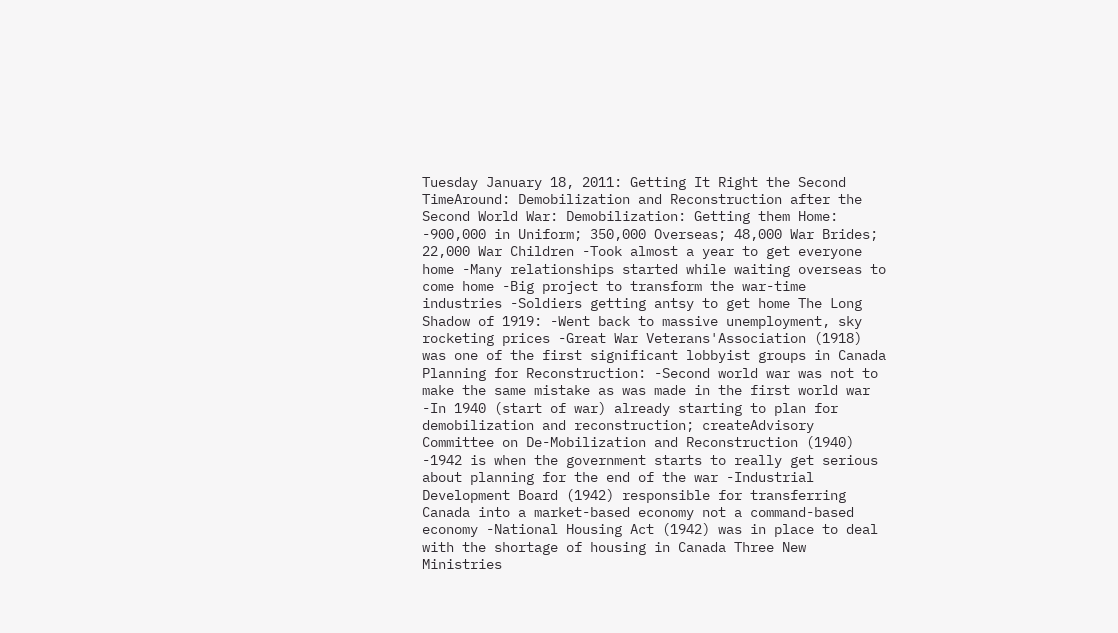Tuesday January 18, 2011: Getting It Right the Second TimeAround: Demobilization and Reconstruction after the Second World War: Demobilization: Getting them Home: -900,000 in Uniform; 350,000 Overseas; 48,000 War Brides; 22,000 War Children -Took almost a year to get everyone home -Many relationships started while waiting overseas to come home -Big project to transform the war-time industries -Soldiers getting antsy to get home The Long Shadow of 1919: -Went back to massive unemployment, sky rocketing prices -Great War Veterans'Association (1918) was one of the first significant lobbyist groups in Canada Planning for Reconstruction: -Second world war was not to make the same mistake as was made in the first world war -In 1940 (start of war) already starting to plan for demobilization and reconstruction; createAdvisory Committee on De-Mobilization and Reconstruction (1940) -1942 is when the government starts to really get serious about planning for the end of the war -Industrial Development Board (1942) responsible for transferring Canada into a market-based economy not a command-based economy -National Housing Act (1942) was in place to deal with the shortage of housing in Canada Three New Ministries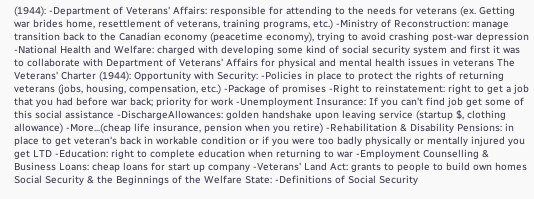(1944): -Department of Veterans' Affairs: responsible for attending to the needs for veterans (ex. Getting war brides home, resettlement of veterans, training programs, etc.) -Ministry of Reconstruction: manage transition back to the Canadian economy (peacetime economy), trying to avoid crashing post-war depression -National Health and Welfare: charged with developing some kind of social security system and first it was to collaborate with Department of Veterans' Affairs for physical and mental health issues in veterans The Veterans' Charter (1944): Opportunity with Security: -Policies in place to protect the rights of returning veterans (jobs, housing, compensation, etc.) -Package of promises -Right to reinstatement: right to get a job that you had before war back; priority for work -Unemployment Insurance: If you can't find job get some of this social assistance -DischargeAllowances: golden handshake upon leaving service (startup $, clothing allowance) -More...(cheap life insurance, pension when you retire) -Rehabilitation & Disability Pensions: in place to get veteran's back in workable condition or if you were too badly physically or mentally injured you get LTD -Education: right to complete education when returning to war -Employment Counselling & Business Loans: cheap loans for start up company -Veterans' Land Act: grants to people to build own homes Social Security & the Beginnings of the Welfare State: -Definitions of Social Security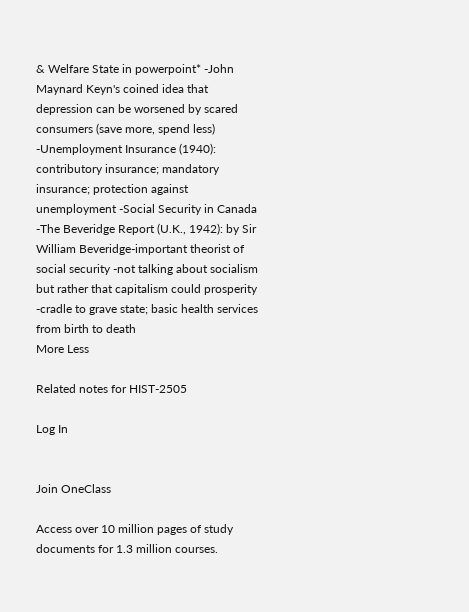& Welfare State in powerpoint* -John Maynard Keyn's coined idea that depression can be worsened by scared consumers (save more, spend less) -Unemployment Insurance (1940): contributory insurance; mandatory insurance; protection against unemployment -Social Security in Canada -The Beveridge Report (U.K., 1942): by Sir William Beveridge-important theorist of social security -not talking about socialism but rather that capitalism could prosperity -cradle to grave state; basic health services from birth to death
More Less

Related notes for HIST-2505

Log In


Join OneClass

Access over 10 million pages of study
documents for 1.3 million courses.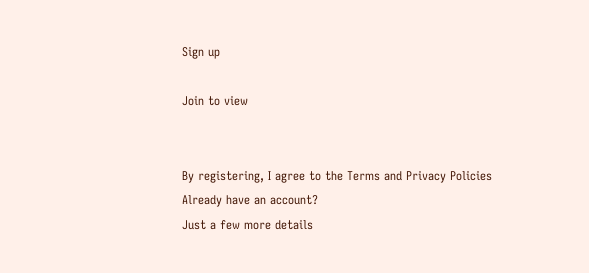Sign up

Join to view


By registering, I agree to the Terms and Privacy Policies
Already have an account?
Just a few more details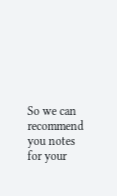So we can recommend you notes for your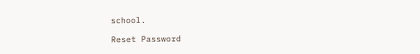school.

Reset Password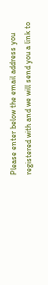Please enter below the email address you registered with and we will send you a link to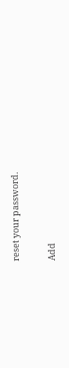reset your password.

Add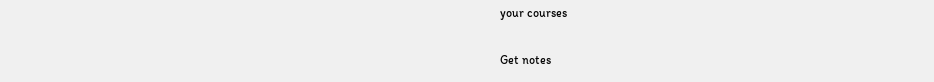your courses

Get notes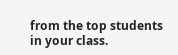from the top students in your class.